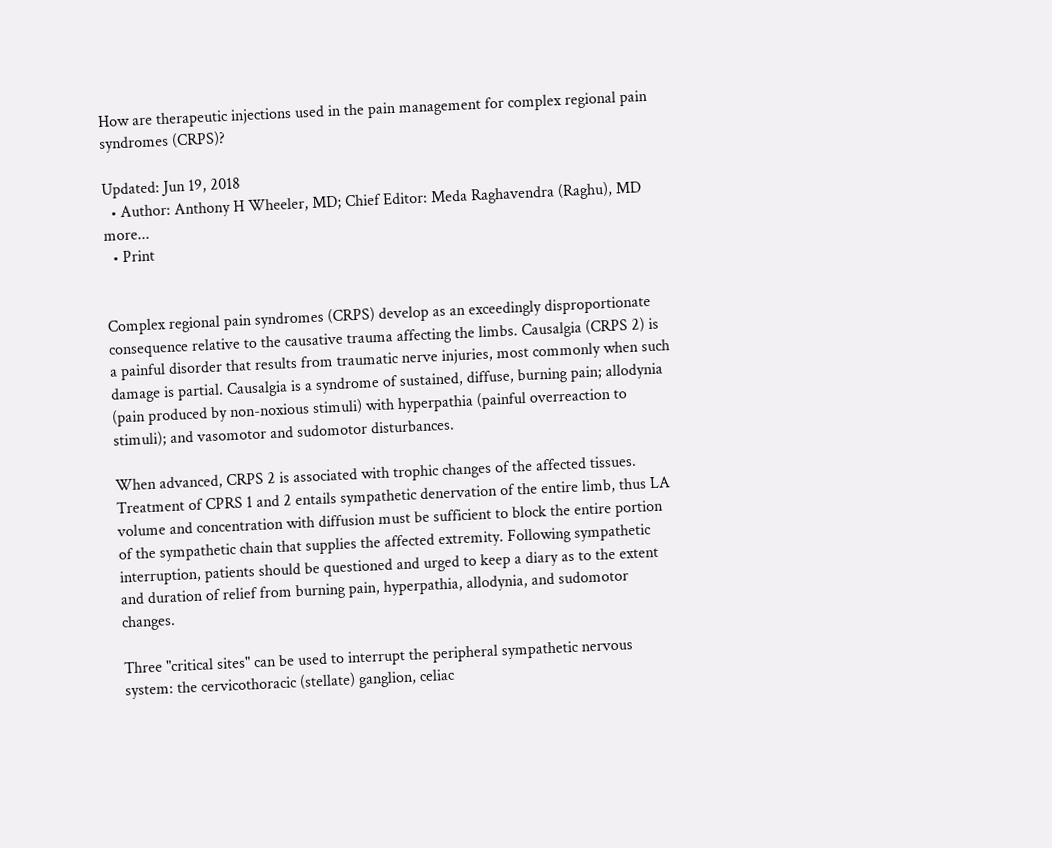How are therapeutic injections used in the pain management for complex regional pain syndromes (CRPS)?

Updated: Jun 19, 2018
  • Author: Anthony H Wheeler, MD; Chief Editor: Meda Raghavendra (Raghu), MD  more...
  • Print


Complex regional pain syndromes (CRPS) develop as an exceedingly disproportionate consequence relative to the causative trauma affecting the limbs. Causalgia (CRPS 2) is a painful disorder that results from traumatic nerve injuries, most commonly when such damage is partial. Causalgia is a syndrome of sustained, diffuse, burning pain; allodynia (pain produced by non-noxious stimuli) with hyperpathia (painful overreaction to stimuli); and vasomotor and sudomotor disturbances.

When advanced, CRPS 2 is associated with trophic changes of the affected tissues. Treatment of CPRS 1 and 2 entails sympathetic denervation of the entire limb, thus LA volume and concentration with diffusion must be sufficient to block the entire portion of the sympathetic chain that supplies the affected extremity. Following sympathetic interruption, patients should be questioned and urged to keep a diary as to the extent and duration of relief from burning pain, hyperpathia, allodynia, and sudomotor changes.

Three "critical sites" can be used to interrupt the peripheral sympathetic nervous system: the cervicothoracic (stellate) ganglion, celiac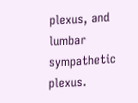plexus, and lumbar sympathetic plexus.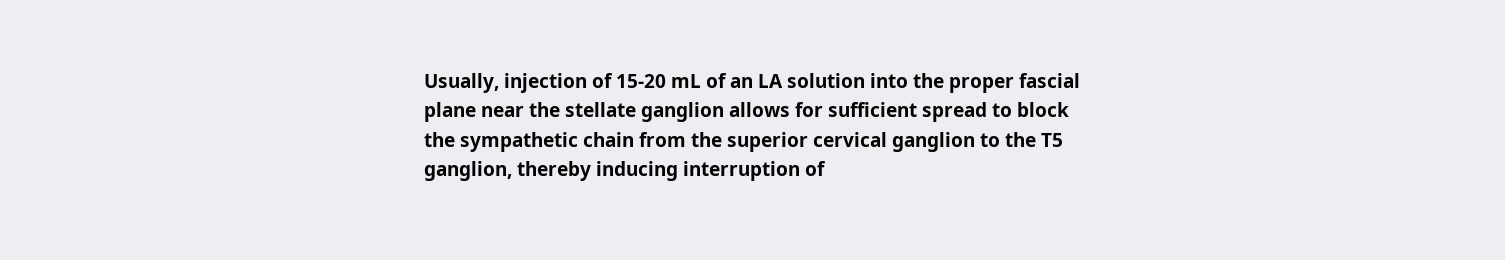Usually, injection of 15-20 mL of an LA solution into the proper fascial plane near the stellate ganglion allows for sufficient spread to block the sympathetic chain from the superior cervical ganglion to the T5 ganglion, thereby inducing interruption of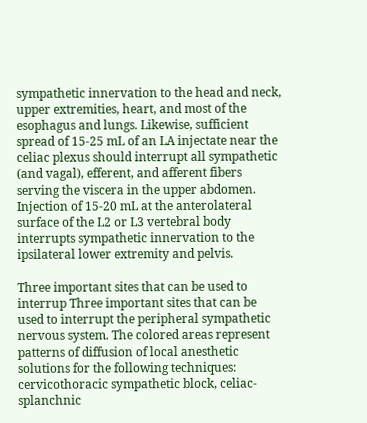sympathetic innervation to the head and neck, upper extremities, heart, and most of the esophagus and lungs. Likewise, sufficient spread of 15-25 mL of an LA injectate near the celiac plexus should interrupt all sympathetic (and vagal), efferent, and afferent fibers serving the viscera in the upper abdomen. Injection of 15-20 mL at the anterolateral surface of the L2 or L3 vertebral body interrupts sympathetic innervation to the ipsilateral lower extremity and pelvis.

Three important sites that can be used to interrup Three important sites that can be used to interrupt the peripheral sympathetic nervous system. The colored areas represent patterns of diffusion of local anesthetic solutions for the following techniques: cervicothoracic sympathetic block, celiac-splanchnic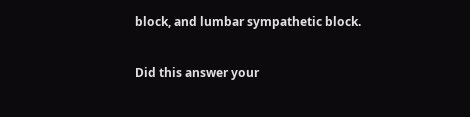block, and lumbar sympathetic block.

Did this answer your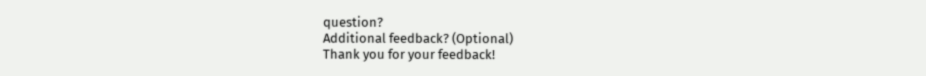question?
Additional feedback? (Optional)
Thank you for your feedback!